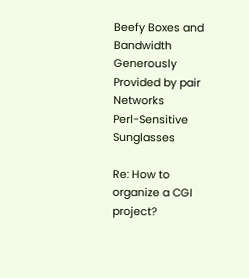Beefy Boxes and Bandwidth Generously Provided by pair Networks
Perl-Sensitive Sunglasses

Re: How to organize a CGI project?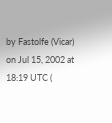by Fastolfe (Vicar)
on Jul 15, 2002 at 18:19 UTC (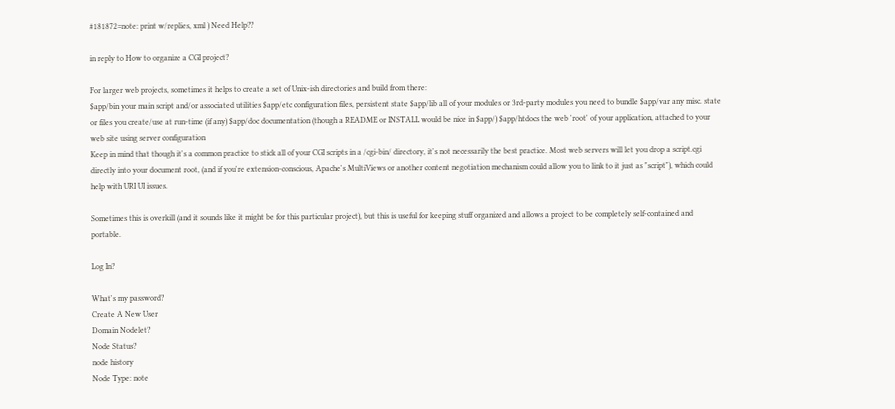#181872=note: print w/replies, xml ) Need Help??

in reply to How to organize a CGI project?

For larger web projects, sometimes it helps to create a set of Unix-ish directories and build from there:
$app/bin your main script and/or associated utilities $app/etc configuration files, persistent state $app/lib all of your modules or 3rd-party modules you need to bundle $app/var any misc. state or files you create/use at run-time (if any) $app/doc documentation (though a README or INSTALL would be nice in $app/) $app/htdocs the web 'root' of your application, attached to your web site using server configuration
Keep in mind that though it's a common practice to stick all of your CGI scripts in a /cgi-bin/ directory, it's not necessarily the best practice. Most web servers will let you drop a script.cgi directly into your document root, (and if you're extension-conscious, Apache's MultiViews or another content negotiation mechanism could allow you to link to it just as "script"), which could help with URI UI issues.

Sometimes this is overkill (and it sounds like it might be for this particular project), but this is useful for keeping stuff organized and allows a project to be completely self-contained and portable.

Log In?

What's my password?
Create A New User
Domain Nodelet?
Node Status?
node history
Node Type: note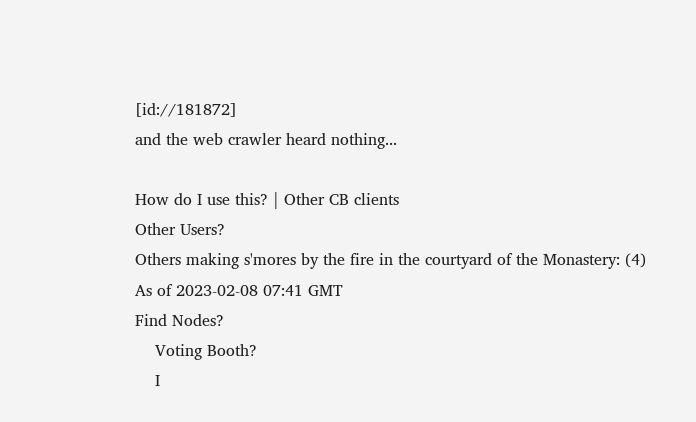[id://181872]
and the web crawler heard nothing...

How do I use this? | Other CB clients
Other Users?
Others making s'mores by the fire in the courtyard of the Monastery: (4)
As of 2023-02-08 07:41 GMT
Find Nodes?
    Voting Booth?
    I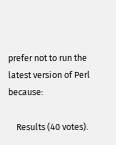prefer not to run the latest version of Perl because:

    Results (40 votes).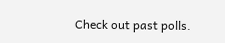Check out past polls.